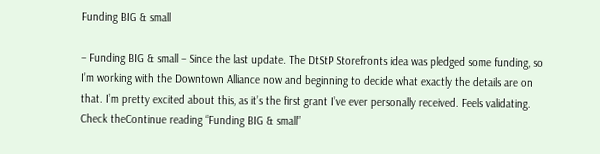Funding BIG & small

– Funding BIG & small – Since the last update. The DtStP Storefronts idea was pledged some funding, so I’m working with the Downtown Alliance now and beginning to decide what exactly the details are on that. I’m pretty excited about this, as it’s the first grant I’ve ever personally received. Feels validating. Check theContinue reading “Funding BIG & small”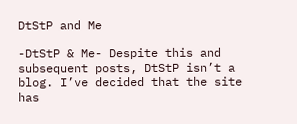DtStP and Me

-DtStP & Me- Despite this and subsequent posts, DtStP isn’t a blog. I’ve decided that the site has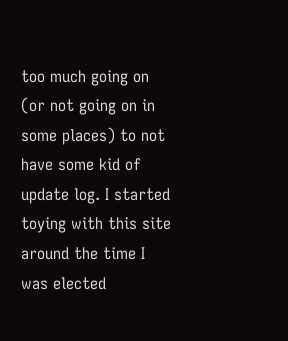too much going on (or not going on in some places) to not have some kid of update log. I started toying with this site around the time I was elected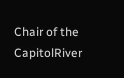Chair of the CapitolRiver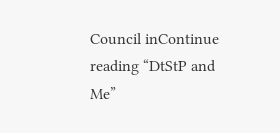Council inContinue reading “DtStP and Me”